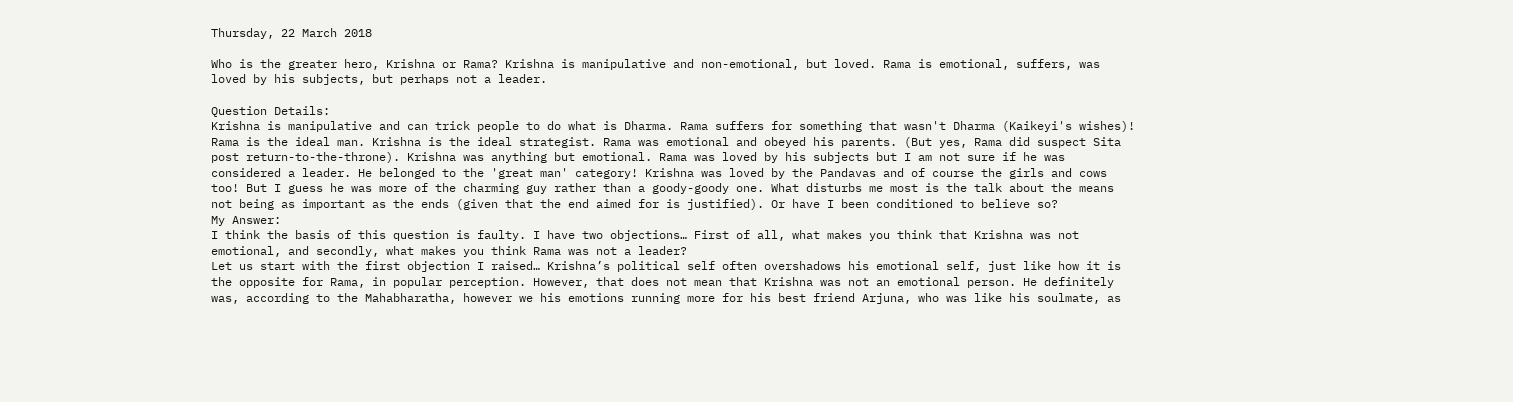Thursday, 22 March 2018

Who is the greater hero, Krishna or Rama? Krishna is manipulative and non-emotional, but loved. Rama is emotional, suffers, was loved by his subjects, but perhaps not a leader.

Question Details:
Krishna is manipulative and can trick people to do what is Dharma. Rama suffers for something that wasn't Dharma (Kaikeyi's wishes)! Rama is the ideal man. Krishna is the ideal strategist. Rama was emotional and obeyed his parents. (But yes, Rama did suspect Sita post return-to-the-throne). Krishna was anything but emotional. Rama was loved by his subjects but I am not sure if he was considered a leader. He belonged to the 'great man' category! Krishna was loved by the Pandavas and of course the girls and cows too! But I guess he was more of the charming guy rather than a goody-goody one. What disturbs me most is the talk about the means not being as important as the ends (given that the end aimed for is justified). Or have I been conditioned to believe so?
My Answer:
I think the basis of this question is faulty. I have two objections… First of all, what makes you think that Krishna was not emotional, and secondly, what makes you think Rama was not a leader?
Let us start with the first objection I raised… Krishna’s political self often overshadows his emotional self, just like how it is the opposite for Rama, in popular perception. However, that does not mean that Krishna was not an emotional person. He definitely was, according to the Mahabharatha, however we his emotions running more for his best friend Arjuna, who was like his soulmate, as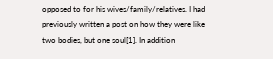opposed to for his wives/family/relatives. I had previously written a post on how they were like two bodies, but one soul[1]. In addition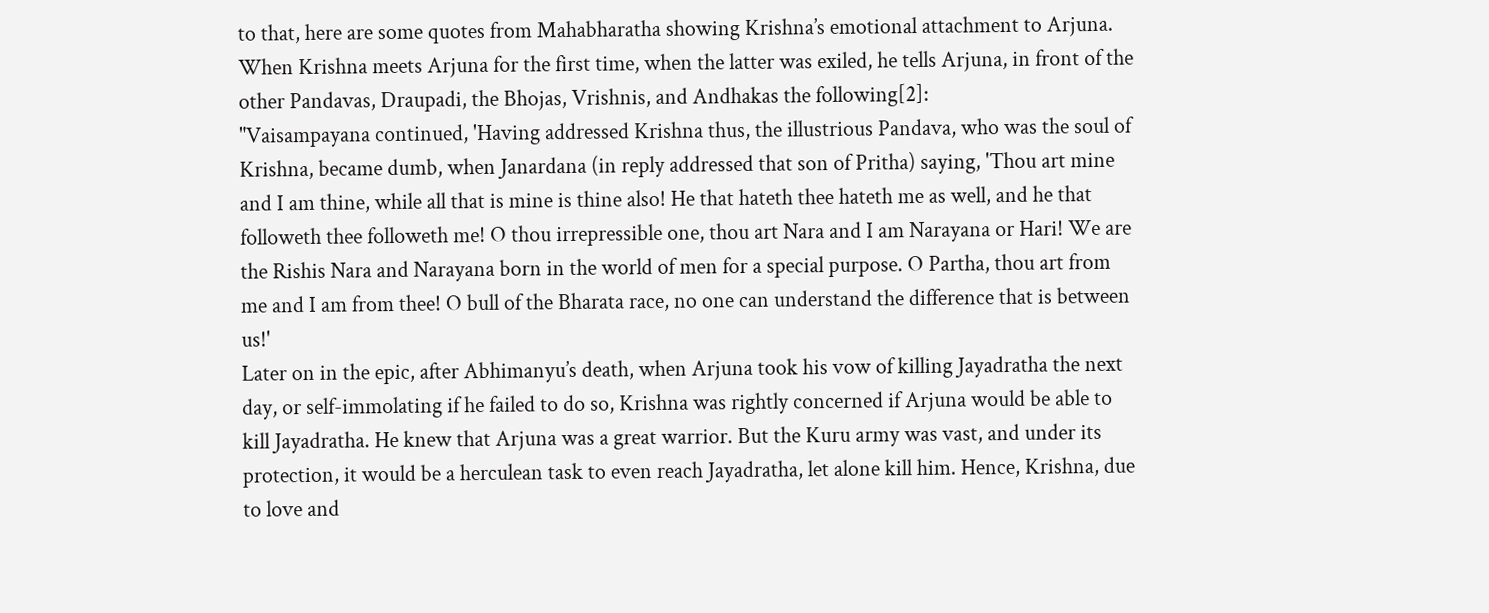to that, here are some quotes from Mahabharatha showing Krishna’s emotional attachment to Arjuna. When Krishna meets Arjuna for the first time, when the latter was exiled, he tells Arjuna, in front of the other Pandavas, Draupadi, the Bhojas, Vrishnis, and Andhakas the following[2]:
"Vaisampayana continued, 'Having addressed Krishna thus, the illustrious Pandava, who was the soul of Krishna, became dumb, when Janardana (in reply addressed that son of Pritha) saying, 'Thou art mine and I am thine, while all that is mine is thine also! He that hateth thee hateth me as well, and he that followeth thee followeth me! O thou irrepressible one, thou art Nara and I am Narayana or Hari! We are the Rishis Nara and Narayana born in the world of men for a special purpose. O Partha, thou art from me and I am from thee! O bull of the Bharata race, no one can understand the difference that is between us!'
Later on in the epic, after Abhimanyu’s death, when Arjuna took his vow of killing Jayadratha the next day, or self-immolating if he failed to do so, Krishna was rightly concerned if Arjuna would be able to kill Jayadratha. He knew that Arjuna was a great warrior. But the Kuru army was vast, and under its protection, it would be a herculean task to even reach Jayadratha, let alone kill him. Hence, Krishna, due to love and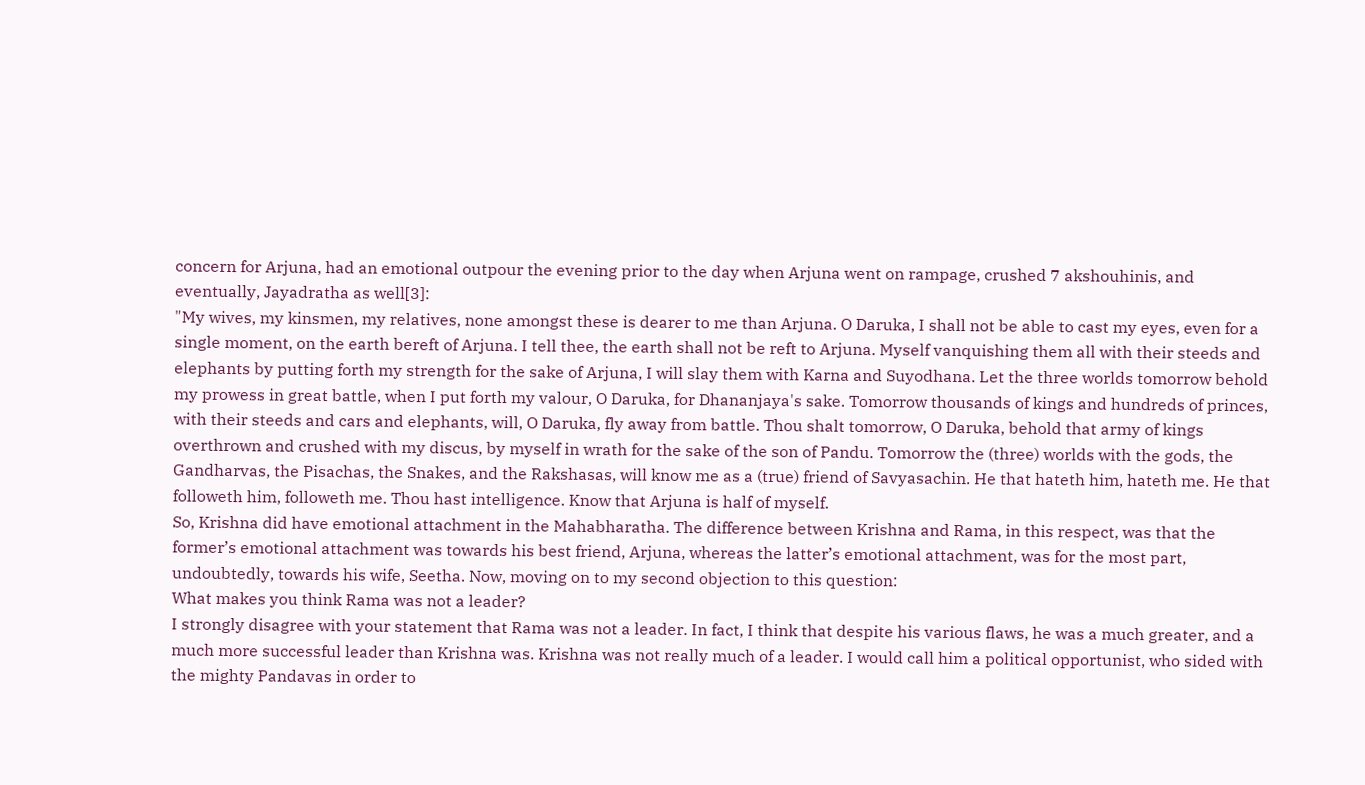concern for Arjuna, had an emotional outpour the evening prior to the day when Arjuna went on rampage, crushed 7 akshouhinis, and eventually, Jayadratha as well[3]:
"My wives, my kinsmen, my relatives, none amongst these is dearer to me than Arjuna. O Daruka, I shall not be able to cast my eyes, even for a single moment, on the earth bereft of Arjuna. I tell thee, the earth shall not be reft to Arjuna. Myself vanquishing them all with their steeds and elephants by putting forth my strength for the sake of Arjuna, I will slay them with Karna and Suyodhana. Let the three worlds tomorrow behold my prowess in great battle, when I put forth my valour, O Daruka, for Dhananjaya's sake. Tomorrow thousands of kings and hundreds of princes, with their steeds and cars and elephants, will, O Daruka, fly away from battle. Thou shalt tomorrow, O Daruka, behold that army of kings overthrown and crushed with my discus, by myself in wrath for the sake of the son of Pandu. Tomorrow the (three) worlds with the gods, the Gandharvas, the Pisachas, the Snakes, and the Rakshasas, will know me as a (true) friend of Savyasachin. He that hateth him, hateth me. He that followeth him, followeth me. Thou hast intelligence. Know that Arjuna is half of myself.
So, Krishna did have emotional attachment in the Mahabharatha. The difference between Krishna and Rama, in this respect, was that the former’s emotional attachment was towards his best friend, Arjuna, whereas the latter’s emotional attachment, was for the most part, undoubtedly, towards his wife, Seetha. Now, moving on to my second objection to this question:
What makes you think Rama was not a leader?
I strongly disagree with your statement that Rama was not a leader. In fact, I think that despite his various flaws, he was a much greater, and a much more successful leader than Krishna was. Krishna was not really much of a leader. I would call him a political opportunist, who sided with the mighty Pandavas in order to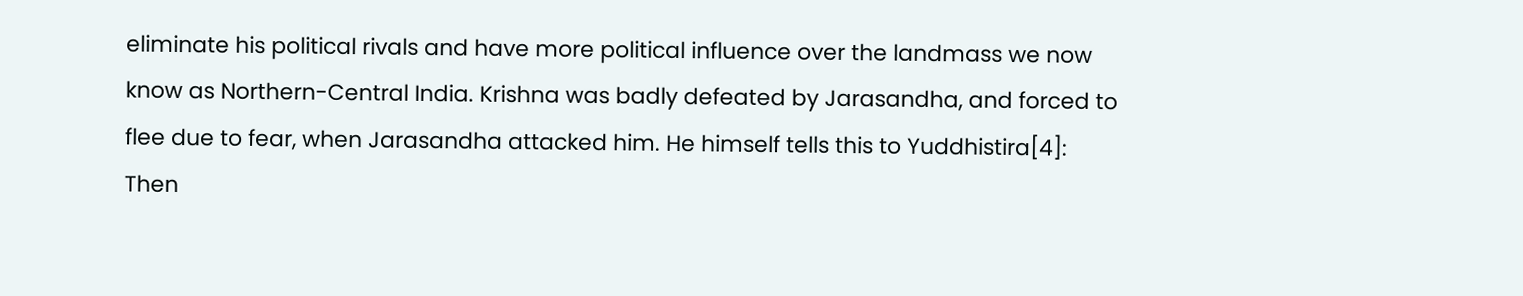eliminate his political rivals and have more political influence over the landmass we now know as Northern-Central India. Krishna was badly defeated by Jarasandha, and forced to flee due to fear, when Jarasandha attacked him. He himself tells this to Yuddhistira[4]:
Then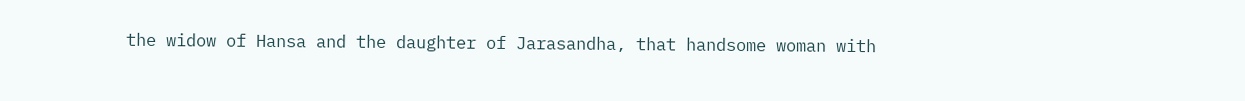the widow of Hansa and the daughter of Jarasandha, that handsome woman with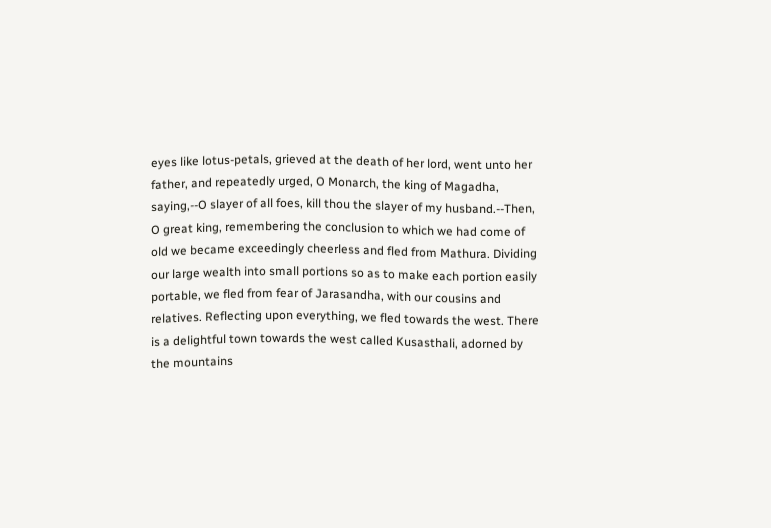eyes like lotus-petals, grieved at the death of her lord, went unto her father, and repeatedly urged, O Monarch, the king of Magadha, saying,--O slayer of all foes, kill thou the slayer of my husband.--Then, O great king, remembering the conclusion to which we had come of old we became exceedingly cheerless and fled from Mathura. Dividing our large wealth into small portions so as to make each portion easily portable, we fled from fear of Jarasandha, with our cousins and relatives. Reflecting upon everything, we fled towards the west. There is a delightful town towards the west called Kusasthali, adorned by the mountains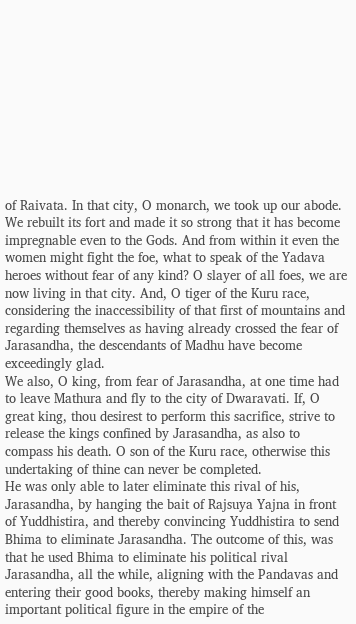of Raivata. In that city, O monarch, we took up our abode. We rebuilt its fort and made it so strong that it has become impregnable even to the Gods. And from within it even the women might fight the foe, what to speak of the Yadava heroes without fear of any kind? O slayer of all foes, we are now living in that city. And, O tiger of the Kuru race, considering the inaccessibility of that first of mountains and regarding themselves as having already crossed the fear of Jarasandha, the descendants of Madhu have become exceedingly glad.
We also, O king, from fear of Jarasandha, at one time had to leave Mathura and fly to the city of Dwaravati. If, O great king, thou desirest to perform this sacrifice, strive to release the kings confined by Jarasandha, as also to compass his death. O son of the Kuru race, otherwise this undertaking of thine can never be completed.
He was only able to later eliminate this rival of his, Jarasandha, by hanging the bait of Rajsuya Yajna in front of Yuddhistira, and thereby convincing Yuddhistira to send Bhima to eliminate Jarasandha. The outcome of this, was that he used Bhima to eliminate his political rival Jarasandha, all the while, aligning with the Pandavas and entering their good books, thereby making himself an important political figure in the empire of the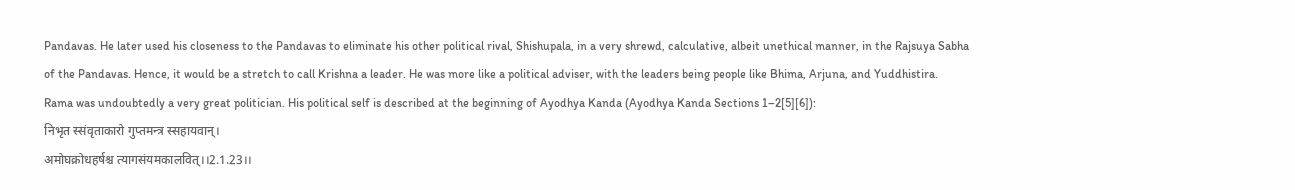Pandavas. He later used his closeness to the Pandavas to eliminate his other political rival, Shishupala, in a very shrewd, calculative, albeit unethical manner, in the Rajsuya Sabha of the Pandavas. Hence, it would be a stretch to call Krishna a leader. He was more like a political adviser, with the leaders being people like Bhima, Arjuna, and Yuddhistira.
Rama was undoubtedly a very great politician. His political self is described at the beginning of Ayodhya Kanda (Ayodhya Kanda Sections 1–2[5][6]):
निभृत स्संवृताकारो गुप्तमन्त्र स्सहायवान्।
अमोघक्रोधहर्षश्च त्यागसंयमकालवित्।।2.1.23।।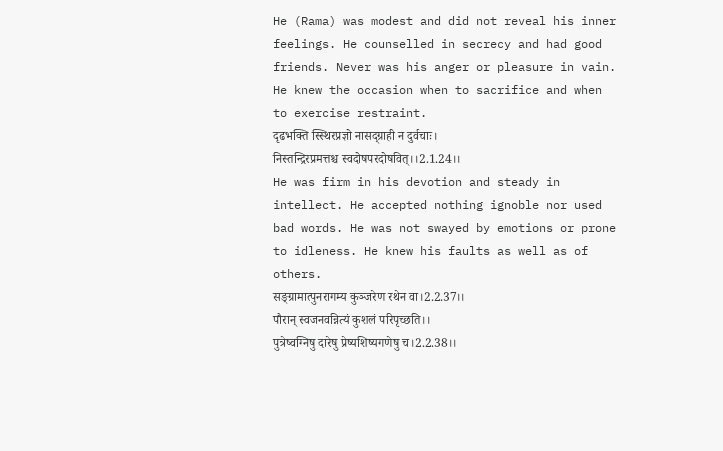He (Rama) was modest and did not reveal his inner feelings. He counselled in secrecy and had good friends. Never was his anger or pleasure in vain. He knew the occasion when to sacrifice and when to exercise restraint.
दृढभक्ति स्स्थिरप्रज्ञो नासद्ग्राही न दुर्वचाः।
निस्तन्द्रिरप्रमत्तश्च स्वदोषपरदोषवित्।।2.1.24।।
He was firm in his devotion and steady in intellect. He accepted nothing ignoble nor used bad words. He was not swayed by emotions or prone to idleness. He knew his faults as well as of others.
सङ्ग्रामात्पुनरागम्य कुञ्जरेण रथेन वा।2.2.37।।
पौरान् स्वजनवन्नित्यं कुशलं परिपृच्छति।।
पुत्रेष्वग्निषु दारेषु प्रेष्यशिष्यगणेषु च।2.2.38।।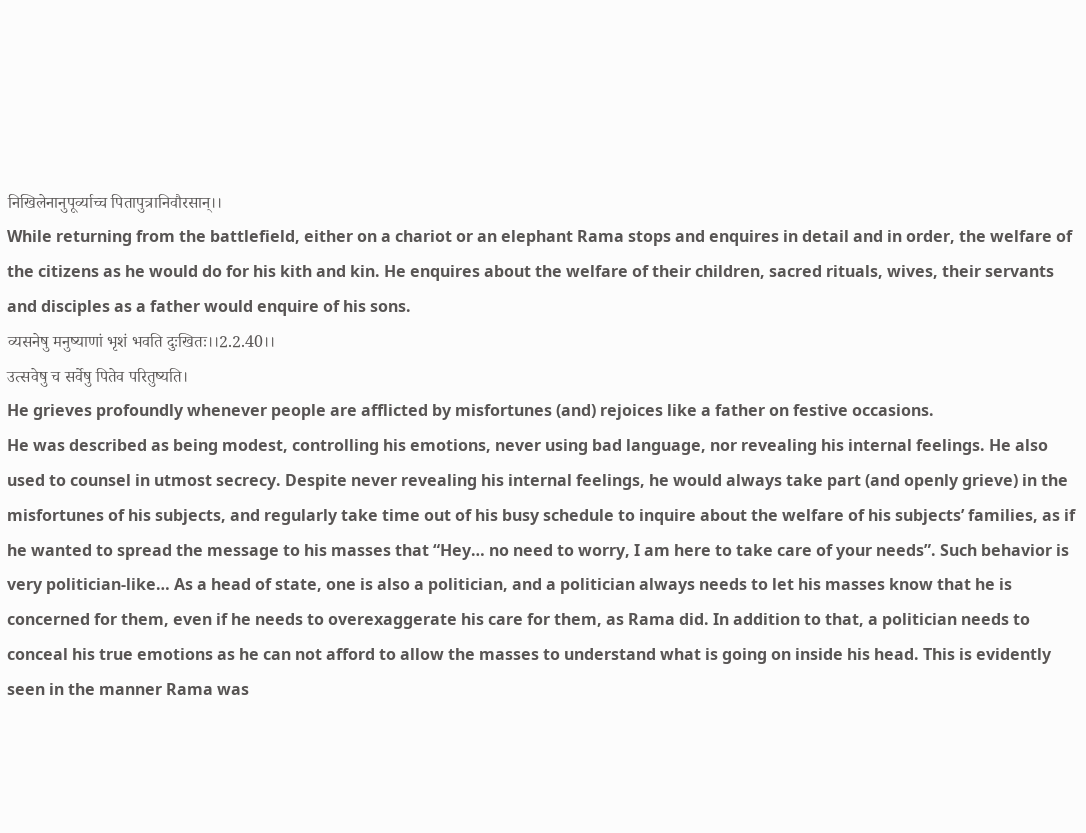निखिलेनानुपूर्व्याच्च पितापुत्रानिवौरसान्।।
While returning from the battlefield, either on a chariot or an elephant Rama stops and enquires in detail and in order, the welfare of the citizens as he would do for his kith and kin. He enquires about the welfare of their children, sacred rituals, wives, their servants and disciples as a father would enquire of his sons.
व्यसनेषु मनुष्याणां भृशं भवति दुःखितः।।2.2.40।।
उत्सवेषु च सर्वेषु पितेव परितुष्यति।
He grieves profoundly whenever people are afflicted by misfortunes (and) rejoices like a father on festive occasions.
He was described as being modest, controlling his emotions, never using bad language, nor revealing his internal feelings. He also used to counsel in utmost secrecy. Despite never revealing his internal feelings, he would always take part (and openly grieve) in the misfortunes of his subjects, and regularly take time out of his busy schedule to inquire about the welfare of his subjects’ families, as if he wanted to spread the message to his masses that “Hey… no need to worry, I am here to take care of your needs”. Such behavior is very politician-like… As a head of state, one is also a politician, and a politician always needs to let his masses know that he is concerned for them, even if he needs to overexaggerate his care for them, as Rama did. In addition to that, a politician needs to conceal his true emotions as he can not afford to allow the masses to understand what is going on inside his head. This is evidently seen in the manner Rama was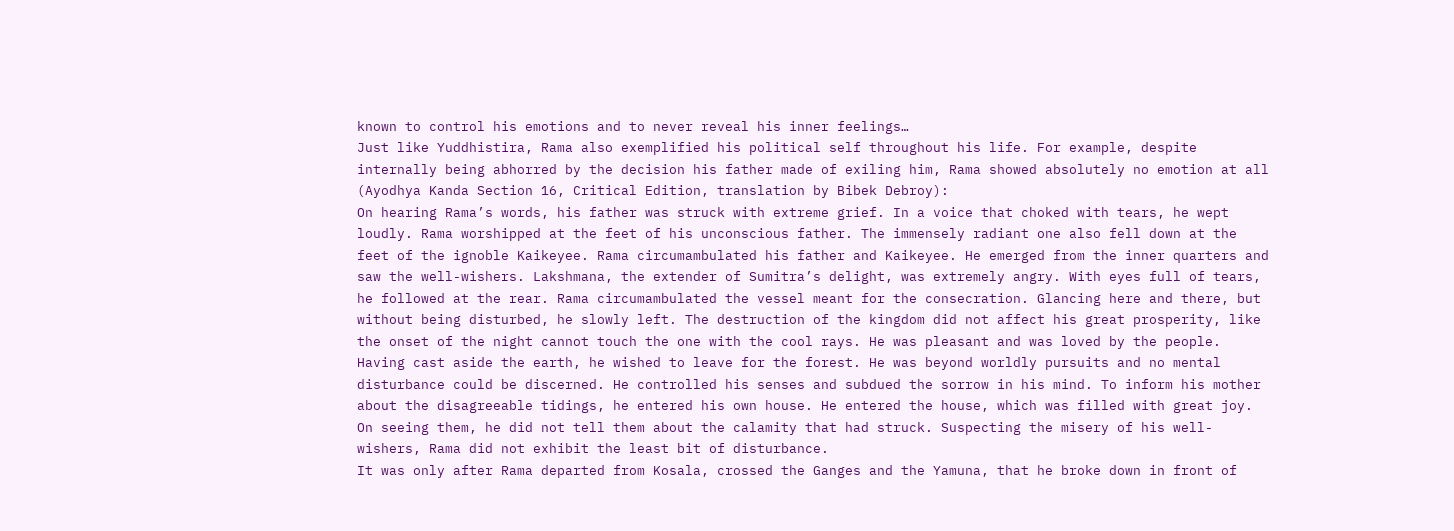known to control his emotions and to never reveal his inner feelings…
Just like Yuddhistira, Rama also exemplified his political self throughout his life. For example, despite internally being abhorred by the decision his father made of exiling him, Rama showed absolutely no emotion at all (Ayodhya Kanda Section 16, Critical Edition, translation by Bibek Debroy):
On hearing Rama’s words, his father was struck with extreme grief. In a voice that choked with tears, he wept loudly. Rama worshipped at the feet of his unconscious father. The immensely radiant one also fell down at the feet of the ignoble Kaikeyee. Rama circumambulated his father and Kaikeyee. He emerged from the inner quarters and saw the well-wishers. Lakshmana, the extender of Sumitra’s delight, was extremely angry. With eyes full of tears, he followed at the rear. Rama circumambulated the vessel meant for the consecration. Glancing here and there, but without being disturbed, he slowly left. The destruction of the kingdom did not affect his great prosperity, like the onset of the night cannot touch the one with the cool rays. He was pleasant and was loved by the people. Having cast aside the earth, he wished to leave for the forest. He was beyond worldly pursuits and no mental disturbance could be discerned. He controlled his senses and subdued the sorrow in his mind. To inform his mother about the disagreeable tidings, he entered his own house. He entered the house, which was filled with great joy. On seeing them, he did not tell them about the calamity that had struck. Suspecting the misery of his well-wishers, Rama did not exhibit the least bit of disturbance.
It was only after Rama departed from Kosala, crossed the Ganges and the Yamuna, that he broke down in front of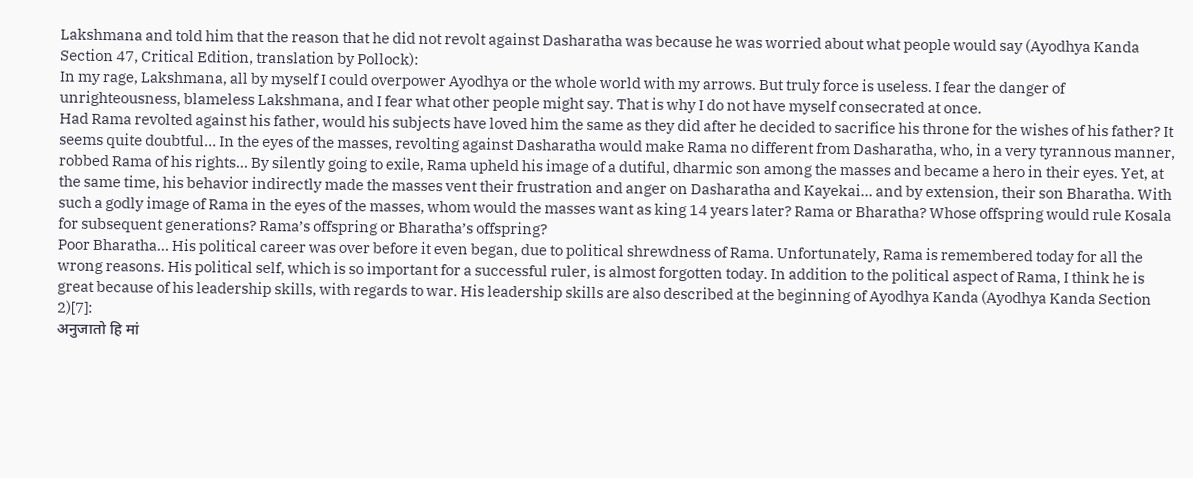Lakshmana and told him that the reason that he did not revolt against Dasharatha was because he was worried about what people would say (Ayodhya Kanda Section 47, Critical Edition, translation by Pollock):
In my rage, Lakshmana, all by myself I could overpower Ayodhya or the whole world with my arrows. But truly force is useless. I fear the danger of unrighteousness, blameless Lakshmana, and I fear what other people might say. That is why I do not have myself consecrated at once.
Had Rama revolted against his father, would his subjects have loved him the same as they did after he decided to sacrifice his throne for the wishes of his father? It seems quite doubtful… In the eyes of the masses, revolting against Dasharatha would make Rama no different from Dasharatha, who, in a very tyrannous manner, robbed Rama of his rights… By silently going to exile, Rama upheld his image of a dutiful, dharmic son among the masses and became a hero in their eyes. Yet, at the same time, his behavior indirectly made the masses vent their frustration and anger on Dasharatha and Kayekai… and by extension, their son Bharatha. With such a godly image of Rama in the eyes of the masses, whom would the masses want as king 14 years later? Rama or Bharatha? Whose offspring would rule Kosala for subsequent generations? Rama’s offspring or Bharatha’s offspring?
Poor Bharatha… His political career was over before it even began, due to political shrewdness of Rama. Unfortunately, Rama is remembered today for all the wrong reasons. His political self, which is so important for a successful ruler, is almost forgotten today. In addition to the political aspect of Rama, I think he is great because of his leadership skills, with regards to war. His leadership skills are also described at the beginning of Ayodhya Kanda (Ayodhya Kanda Section 2)[7]:
अनुजातो हि मां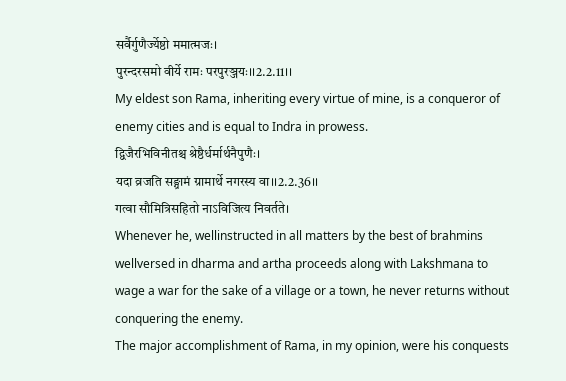सर्वैर्गुणैर्ज्येष्ठो ममात्मजः।
पुरन्दरसमो वीर्ये रामः परपुरञ्जयः।।2.2.11।।
My eldest son Rama, inheriting every virtue of mine, is a conqueror of enemy cities and is equal to Indra in prowess.
द्विजैरभिविनीतश्च श्रेष्ठैर्धर्मार्थनैपुणैः।
यदा व्रजति सङ्ग्रामं ग्रामार्थे नगरस्य वा।।2.2.36।।
गत्वा सौमित्रिसहितो नाऽविजित्य निवर्तते।
Whenever he, wellinstructed in all matters by the best of brahmins wellversed in dharma and artha proceeds along with Lakshmana to wage a war for the sake of a village or a town, he never returns without conquering the enemy.
The major accomplishment of Rama, in my opinion, were his conquests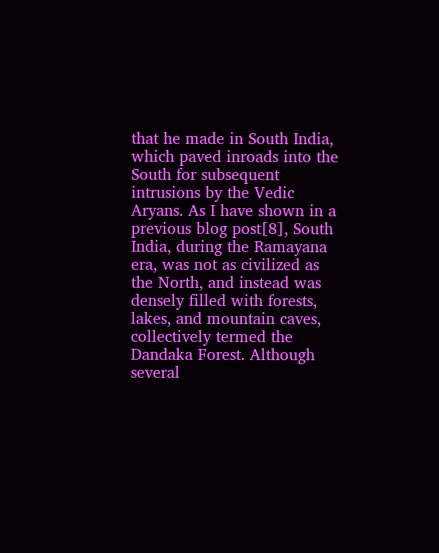that he made in South India, which paved inroads into the South for subsequent intrusions by the Vedic Aryans. As I have shown in a previous blog post[8], South India, during the Ramayana era, was not as civilized as the North, and instead was densely filled with forests, lakes, and mountain caves, collectively termed the Dandaka Forest. Although several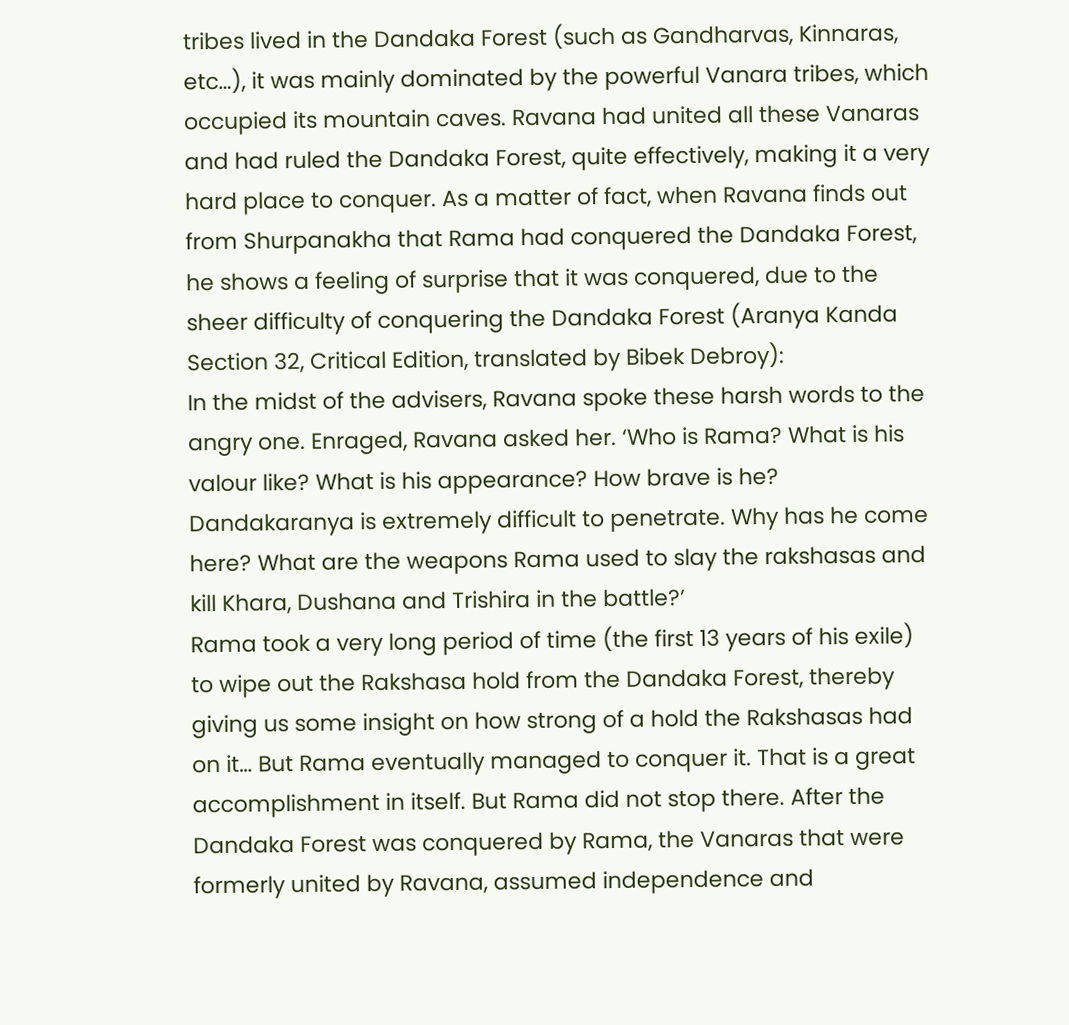tribes lived in the Dandaka Forest (such as Gandharvas, Kinnaras, etc…), it was mainly dominated by the powerful Vanara tribes, which occupied its mountain caves. Ravana had united all these Vanaras and had ruled the Dandaka Forest, quite effectively, making it a very hard place to conquer. As a matter of fact, when Ravana finds out from Shurpanakha that Rama had conquered the Dandaka Forest, he shows a feeling of surprise that it was conquered, due to the sheer difficulty of conquering the Dandaka Forest (Aranya Kanda Section 32, Critical Edition, translated by Bibek Debroy):
In the midst of the advisers, Ravana spoke these harsh words to the angry one. Enraged, Ravana asked her. ‘Who is Rama? What is his valour like? What is his appearance? How brave is he? Dandakaranya is extremely difficult to penetrate. Why has he come here? What are the weapons Rama used to slay the rakshasas and kill Khara, Dushana and Trishira in the battle?’
Rama took a very long period of time (the first 13 years of his exile) to wipe out the Rakshasa hold from the Dandaka Forest, thereby giving us some insight on how strong of a hold the Rakshasas had on it… But Rama eventually managed to conquer it. That is a great accomplishment in itself. But Rama did not stop there. After the Dandaka Forest was conquered by Rama, the Vanaras that were formerly united by Ravana, assumed independence and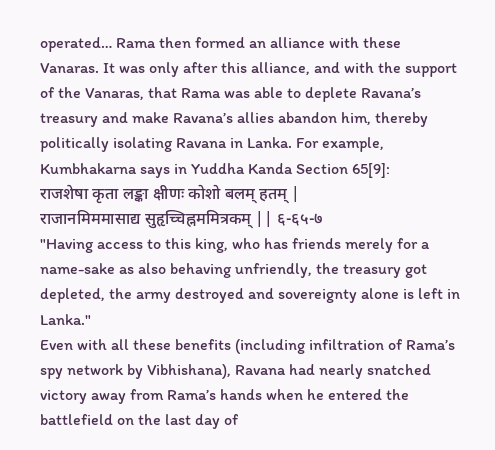operated… Rama then formed an alliance with these Vanaras. It was only after this alliance, and with the support of the Vanaras, that Rama was able to deplete Ravana’s treasury and make Ravana’s allies abandon him, thereby politically isolating Ravana in Lanka. For example, Kumbhakarna says in Yuddha Kanda Section 65[9]:
राजशेषा कृता लङ्का क्षीणः कोशो बलम् हतम् |
राजानमिममासाद्य सुहृच्चिह्नममित्रकम् || ६-६५-७
"Having access to this king, who has friends merely for a name-sake as also behaving unfriendly, the treasury got depleted, the army destroyed and sovereignty alone is left in Lanka."
Even with all these benefits (including infiltration of Rama’s spy network by Vibhishana), Ravana had nearly snatched victory away from Rama’s hands when he entered the battlefield on the last day of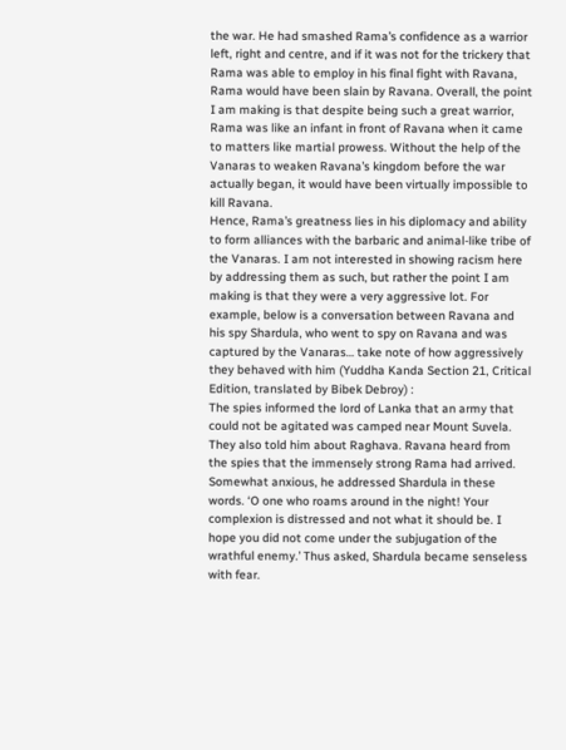the war. He had smashed Rama’s confidence as a warrior left, right and centre, and if it was not for the trickery that Rama was able to employ in his final fight with Ravana, Rama would have been slain by Ravana. Overall, the point I am making is that despite being such a great warrior, Rama was like an infant in front of Ravana when it came to matters like martial prowess. Without the help of the Vanaras to weaken Ravana’s kingdom before the war actually began, it would have been virtually impossible to kill Ravana.
Hence, Rama’s greatness lies in his diplomacy and ability to form alliances with the barbaric and animal-like tribe of the Vanaras. I am not interested in showing racism here by addressing them as such, but rather the point I am making is that they were a very aggressive lot. For example, below is a conversation between Ravana and his spy Shardula, who went to spy on Ravana and was captured by the Vanaras… take note of how aggressively they behaved with him (Yuddha Kanda Section 21, Critical Edition, translated by Bibek Debroy) :
The spies informed the lord of Lanka that an army that could not be agitated was camped near Mount Suvela. They also told him about Raghava. Ravana heard from the spies that the immensely strong Rama had arrived. Somewhat anxious, he addressed Shardula in these words. ‘O one who roams around in the night! Your complexion is distressed and not what it should be. I hope you did not come under the subjugation of the wrathful enemy.’ Thus asked, Shardula became senseless with fear.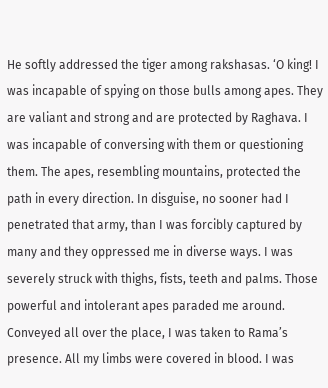He softly addressed the tiger among rakshasas. ‘O king! I was incapable of spying on those bulls among apes. They are valiant and strong and are protected by Raghava. I was incapable of conversing with them or questioning them. The apes, resembling mountains, protected the path in every direction. In disguise, no sooner had I penetrated that army, than I was forcibly captured by many and they oppressed me in diverse ways. I was severely struck with thighs, fists, teeth and palms. Those powerful and intolerant apes paraded me around. Conveyed all over the place, I was taken to Rama’s presence. All my limbs were covered in blood. I was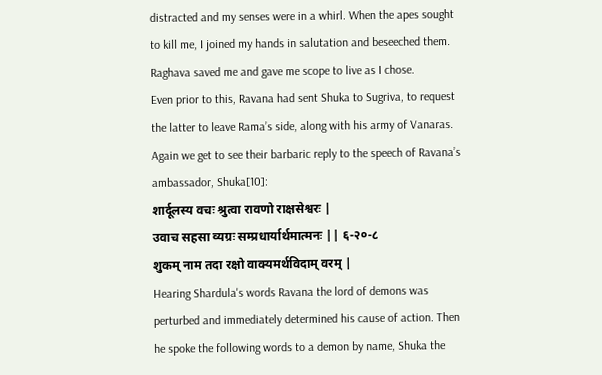distracted and my senses were in a whirl. When the apes sought to kill me, I joined my hands in salutation and beseeched them. Raghava saved me and gave me scope to live as I chose.
Even prior to this, Ravana had sent Shuka to Sugriva, to request the latter to leave Rama’s side, along with his army of Vanaras. Again we get to see their barbaric reply to the speech of Ravana’s ambassador, Shuka[10]:
शार्दूलस्य वचः श्रुत्वा रावणो राक्षसेश्वरः |
उवाच सहसा व्यग्रः सम्प्रधार्यार्थमात्मनः || ६-२०-८
शुकम् नाम तदा रक्षो वाक्यमर्थविदाम् वरम् |
Hearing Shardula's words Ravana the lord of demons was perturbed and immediately determined his cause of action. Then he spoke the following words to a demon by name, Shuka the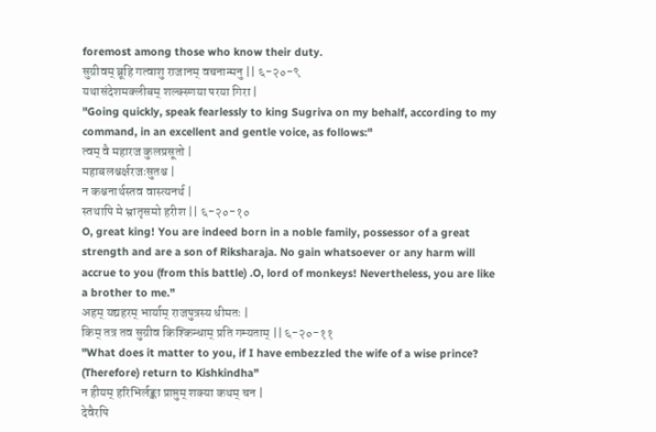foremost among those who know their duty.
सुग्रीवम् ब्रूहि गत्वाशु राजानम् वचनान्मनु || ६-२०-९
यथासंदेशमक्लीबम् शल्क्स्णया परया गिरा |
"Going quickly, speak fearlessly to king Sugriva on my behalf, according to my command, in an excellent and gentle voice, as follows:"
त्वम् वै महारज कुलप्रसूतो |
महाबलश्चर्क्षरजःसुतश्च |
न कश्चनार्थस्तव वास्त्यनर्थ |
स्तथापि मे भ्रातृसमो हरीश || ६-२०-१०
O, great king! You are indeed born in a noble family, possessor of a great strength and are a son of Riksharaja. No gain whatsoever or any harm will accrue to you (from this battle) .O, lord of monkeys! Nevertheless, you are like a brother to me."
अहम् यद्यहरम् भार्याम् राजपुत्रस्य धीमतः |
किम् तत्र तव सुग्रीव किश्किन्धाम् प्रति गम्यताम् || ६-२०-११
"What does it matter to you, if I have embezzled the wife of a wise prince? (Therefore) return to Kishkindha"
न हीयम् हरिभिर्लङ्का प्राप्तुम् शक्या कथम् चन |
देवैरपि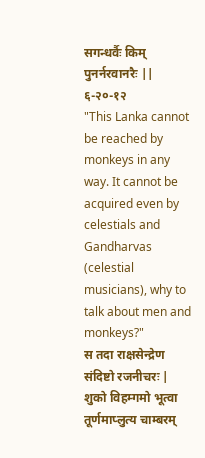सगन्धर्वैः किम् पुनर्नरवानरैः || ६-२०-१२
"This Lanka cannot be reached by monkeys in any way. It cannot be acquired even by celestials and Gandharvas (celestial musicians), why to talk about men and monkeys?"
स तदा राक्षसेन्द्रेण संदिष्टो रजनीचरः |
शुको विहम्गमो भूत्वा तूर्णमाप्लुत्य चाम्बरम्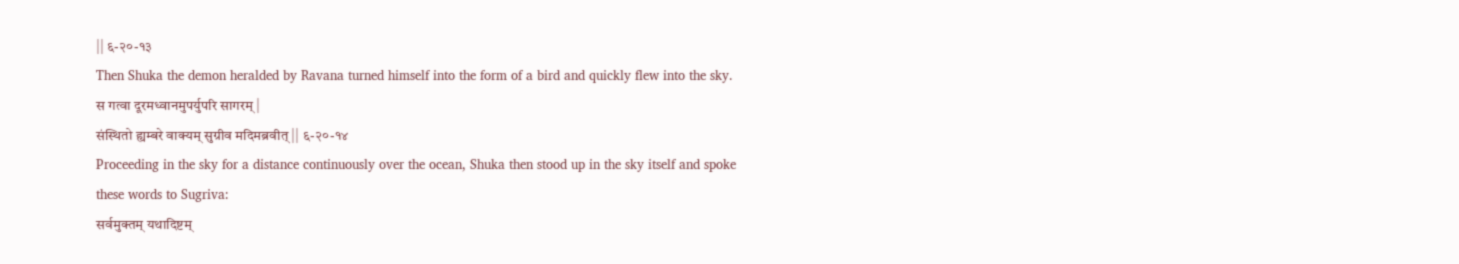|| ६-२०-१३
Then Shuka the demon heralded by Ravana turned himself into the form of a bird and quickly flew into the sky.
स गत्वा दूरमध्वानमुपर्युपरि सागरम् |
संस्थितो ह्यम्बरे वाक्यम् सुग्रीव मदिमब्रवीत् || ६-२०-१४
Proceeding in the sky for a distance continuously over the ocean, Shuka then stood up in the sky itself and spoke these words to Sugriva:
सर्वमुक्तम् यथादिष्टम्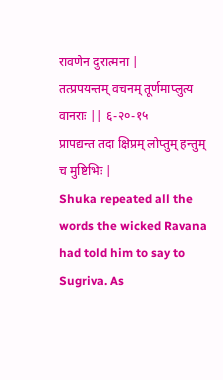रावणेन दुरात्मना |
तत्प्रपयन्तम् वचनम् तूर्णमाप्लुत्य वानराः || ६-२०-१५
प्रापद्यन्त तदा क्षिप्रम् लोप्तुम् हन्तुम् च मुष्टिभिः |
Shuka repeated all the words the wicked Ravana had told him to say to Sugriva. As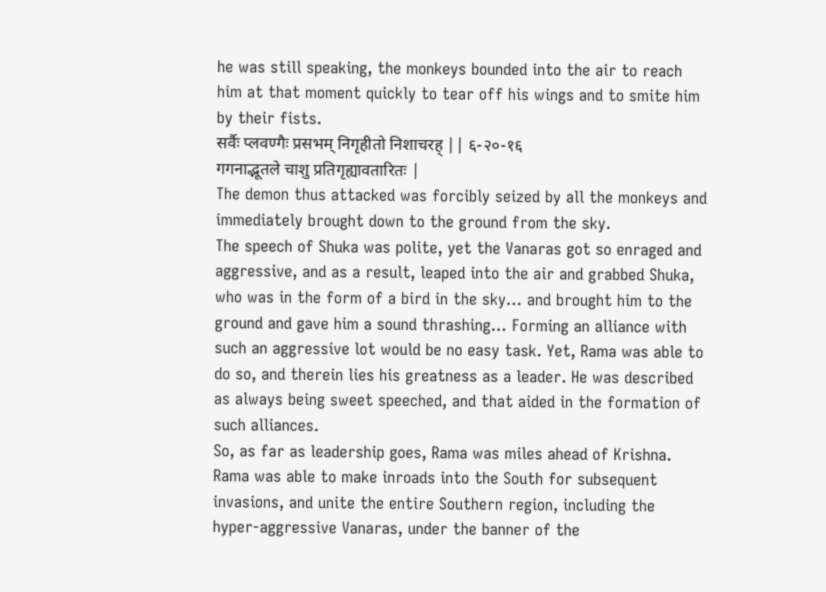he was still speaking, the monkeys bounded into the air to reach him at that moment quickly to tear off his wings and to smite him by their fists.
सर्वैः प्लवण्गैः प्रसभम् निगृहीतो निशाचरह् || ६-२०-१६
गगनाद्भूतले चाशु प्रतिगृह्यावतारितः |
The demon thus attacked was forcibly seized by all the monkeys and immediately brought down to the ground from the sky.
The speech of Shuka was polite, yet the Vanaras got so enraged and aggressive, and as a result, leaped into the air and grabbed Shuka, who was in the form of a bird in the sky… and brought him to the ground and gave him a sound thrashing… Forming an alliance with such an aggressive lot would be no easy task. Yet, Rama was able to do so, and therein lies his greatness as a leader. He was described as always being sweet speeched, and that aided in the formation of such alliances.
So, as far as leadership goes, Rama was miles ahead of Krishna. Rama was able to make inroads into the South for subsequent invasions, and unite the entire Southern region, including the hyper-aggressive Vanaras, under the banner of the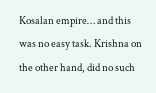Kosalan empire… and this was no easy task. Krishna on the other hand, did no such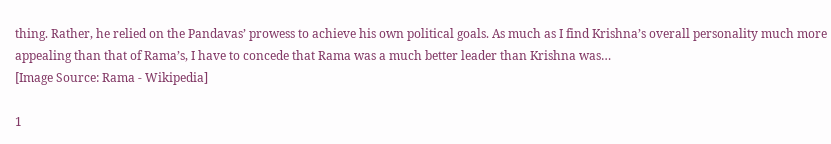thing. Rather, he relied on the Pandavas’ prowess to achieve his own political goals. As much as I find Krishna’s overall personality much more appealing than that of Rama’s, I have to concede that Rama was a much better leader than Krishna was…
[Image Source: Rama - Wikipedia]

1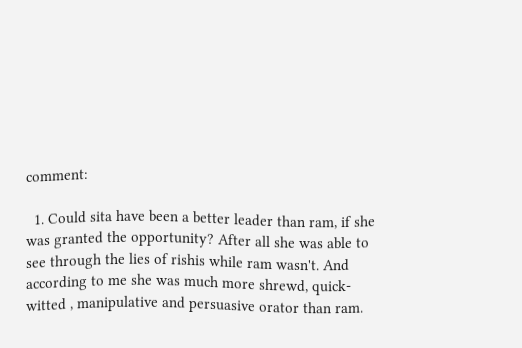comment:

  1. Could sita have been a better leader than ram, if she was granted the opportunity? After all she was able to see through the lies of rishis while ram wasn't. And according to me she was much more shrewd, quick-witted , manipulative and persuasive orator than ram.